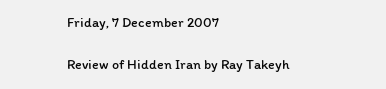Friday, 7 December 2007

Review of Hidden Iran by Ray Takeyh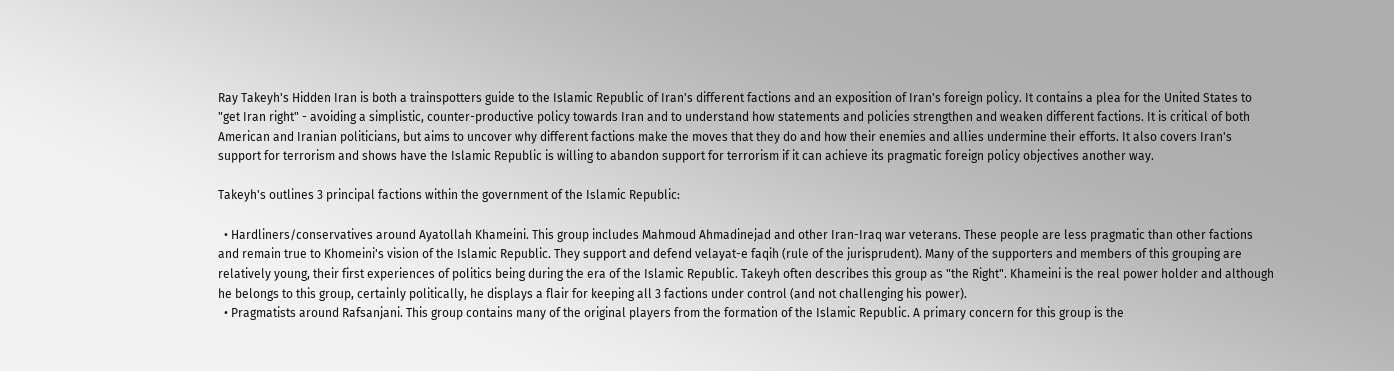Ray Takeyh's Hidden Iran is both a trainspotters guide to the Islamic Republic of Iran's different factions and an exposition of Iran's foreign policy. It contains a plea for the United States to "get Iran right" - avoiding a simplistic, counter-productive policy towards Iran and to understand how statements and policies strengthen and weaken different factions. It is critical of both American and Iranian politicians, but aims to uncover why different factions make the moves that they do and how their enemies and allies undermine their efforts. It also covers Iran's support for terrorism and shows have the Islamic Republic is willing to abandon support for terrorism if it can achieve its pragmatic foreign policy objectives another way.

Takeyh's outlines 3 principal factions within the government of the Islamic Republic:

  • Hardliners/conservatives around Ayatollah Khameini. This group includes Mahmoud Ahmadinejad and other Iran-Iraq war veterans. These people are less pragmatic than other factions and remain true to Khomeini's vision of the Islamic Republic. They support and defend velayat-e faqih (rule of the jurisprudent). Many of the supporters and members of this grouping are relatively young, their first experiences of politics being during the era of the Islamic Republic. Takeyh often describes this group as "the Right". Khameini is the real power holder and although he belongs to this group, certainly politically, he displays a flair for keeping all 3 factions under control (and not challenging his power).
  • Pragmatists around Rafsanjani. This group contains many of the original players from the formation of the Islamic Republic. A primary concern for this group is the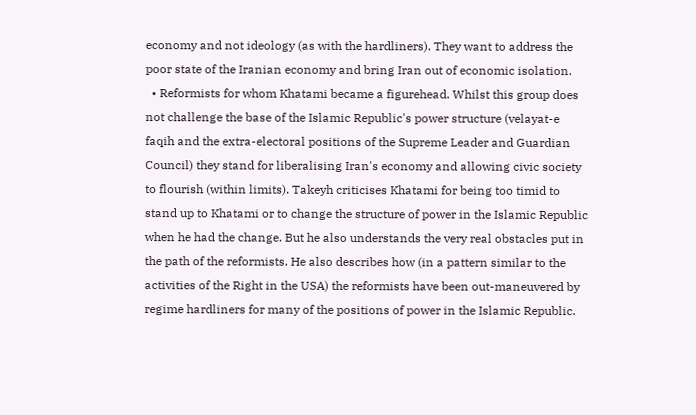economy and not ideology (as with the hardliners). They want to address the poor state of the Iranian economy and bring Iran out of economic isolation.
  • Reformists for whom Khatami became a figurehead. Whilst this group does not challenge the base of the Islamic Republic's power structure (velayat-e faqih and the extra-electoral positions of the Supreme Leader and Guardian Council) they stand for liberalising Iran's economy and allowing civic society to flourish (within limits). Takeyh criticises Khatami for being too timid to stand up to Khatami or to change the structure of power in the Islamic Republic when he had the change. But he also understands the very real obstacles put in the path of the reformists. He also describes how (in a pattern similar to the activities of the Right in the USA) the reformists have been out-maneuvered by regime hardliners for many of the positions of power in the Islamic Republic.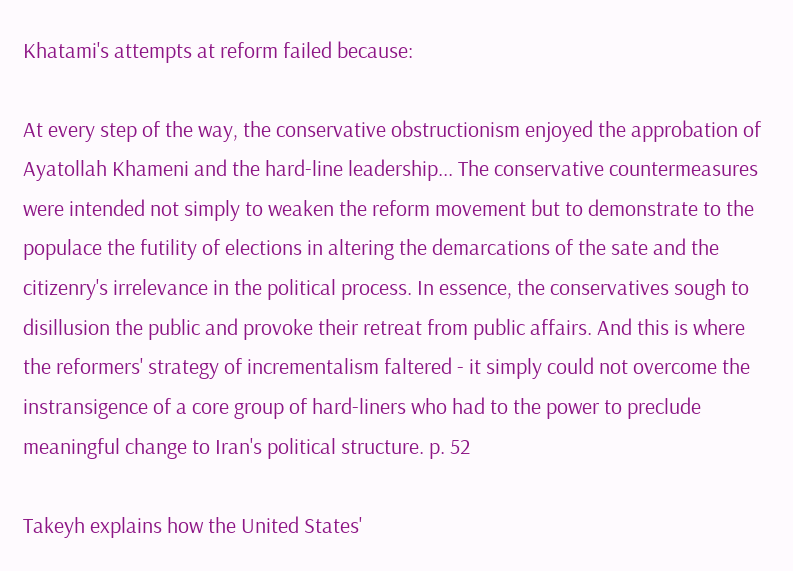Khatami's attempts at reform failed because:

At every step of the way, the conservative obstructionism enjoyed the approbation of Ayatollah Khameni and the hard-line leadership... The conservative countermeasures were intended not simply to weaken the reform movement but to demonstrate to the populace the futility of elections in altering the demarcations of the sate and the citizenry's irrelevance in the political process. In essence, the conservatives sough to disillusion the public and provoke their retreat from public affairs. And this is where the reformers' strategy of incrementalism faltered - it simply could not overcome the instransigence of a core group of hard-liners who had to the power to preclude meaningful change to Iran's political structure. p. 52

Takeyh explains how the United States'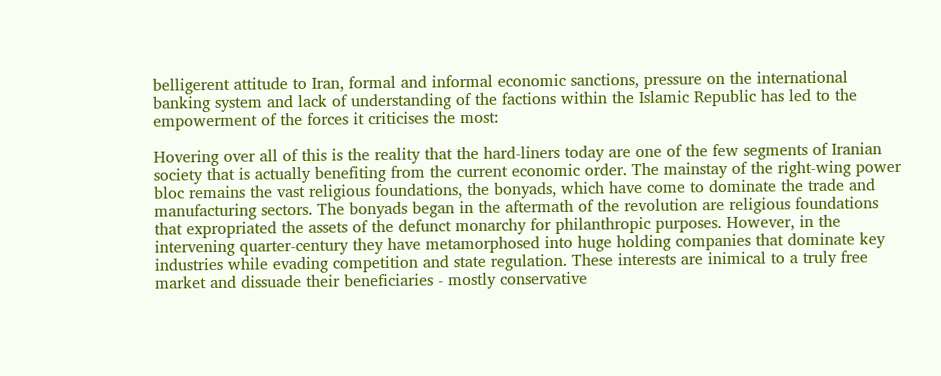belligerent attitude to Iran, formal and informal economic sanctions, pressure on the international banking system and lack of understanding of the factions within the Islamic Republic has led to the empowerment of the forces it criticises the most:

Hovering over all of this is the reality that the hard-liners today are one of the few segments of Iranian society that is actually benefiting from the current economic order. The mainstay of the right-wing power bloc remains the vast religious foundations, the bonyads, which have come to dominate the trade and manufacturing sectors. The bonyads began in the aftermath of the revolution are religious foundations that expropriated the assets of the defunct monarchy for philanthropic purposes. However, in the intervening quarter-century they have metamorphosed into huge holding companies that dominate key industries while evading competition and state regulation. These interests are inimical to a truly free market and dissuade their beneficiaries - mostly conservative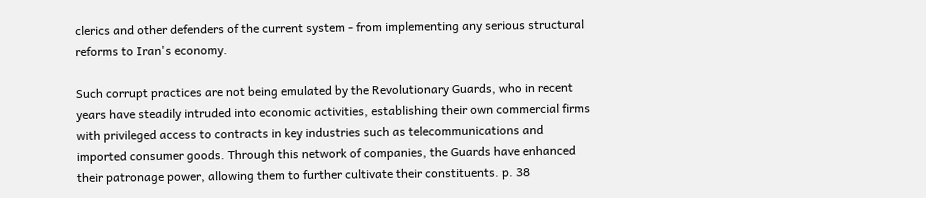clerics and other defenders of the current system - from implementing any serious structural reforms to Iran's economy.

Such corrupt practices are not being emulated by the Revolutionary Guards, who in recent years have steadily intruded into economic activities, establishing their own commercial firms with privileged access to contracts in key industries such as telecommunications and imported consumer goods. Through this network of companies, the Guards have enhanced their patronage power, allowing them to further cultivate their constituents. p. 38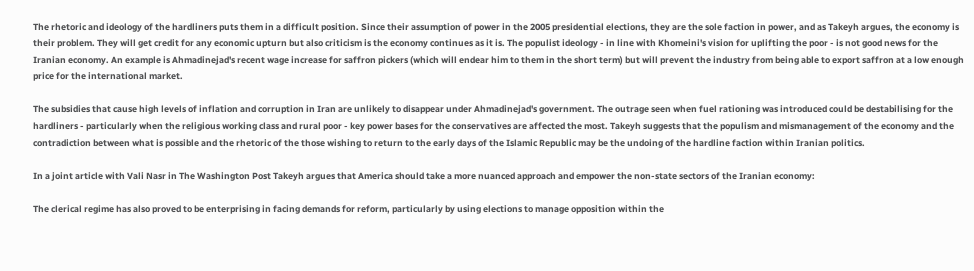The rhetoric and ideology of the hardliners puts them in a difficult position. Since their assumption of power in the 2005 presidential elections, they are the sole faction in power, and as Takeyh argues, the economy is their problem. They will get credit for any economic upturn but also criticism is the economy continues as it is. The populist ideology - in line with Khomeini's vision for uplifting the poor - is not good news for the Iranian economy. An example is Ahmadinejad's recent wage increase for saffron pickers (which will endear him to them in the short term) but will prevent the industry from being able to export saffron at a low enough price for the international market.

The subsidies that cause high levels of inflation and corruption in Iran are unlikely to disappear under Ahmadinejad's government. The outrage seen when fuel rationing was introduced could be destabilising for the hardliners - particularly when the religious working class and rural poor - key power bases for the conservatives are affected the most. Takeyh suggests that the populism and mismanagement of the economy and the contradiction between what is possible and the rhetoric of the those wishing to return to the early days of the Islamic Republic may be the undoing of the hardline faction within Iranian politics.

In a joint article with Vali Nasr in The Washington Post Takeyh argues that America should take a more nuanced approach and empower the non-state sectors of the Iranian economy:

The clerical regime has also proved to be enterprising in facing demands for reform, particularly by using elections to manage opposition within the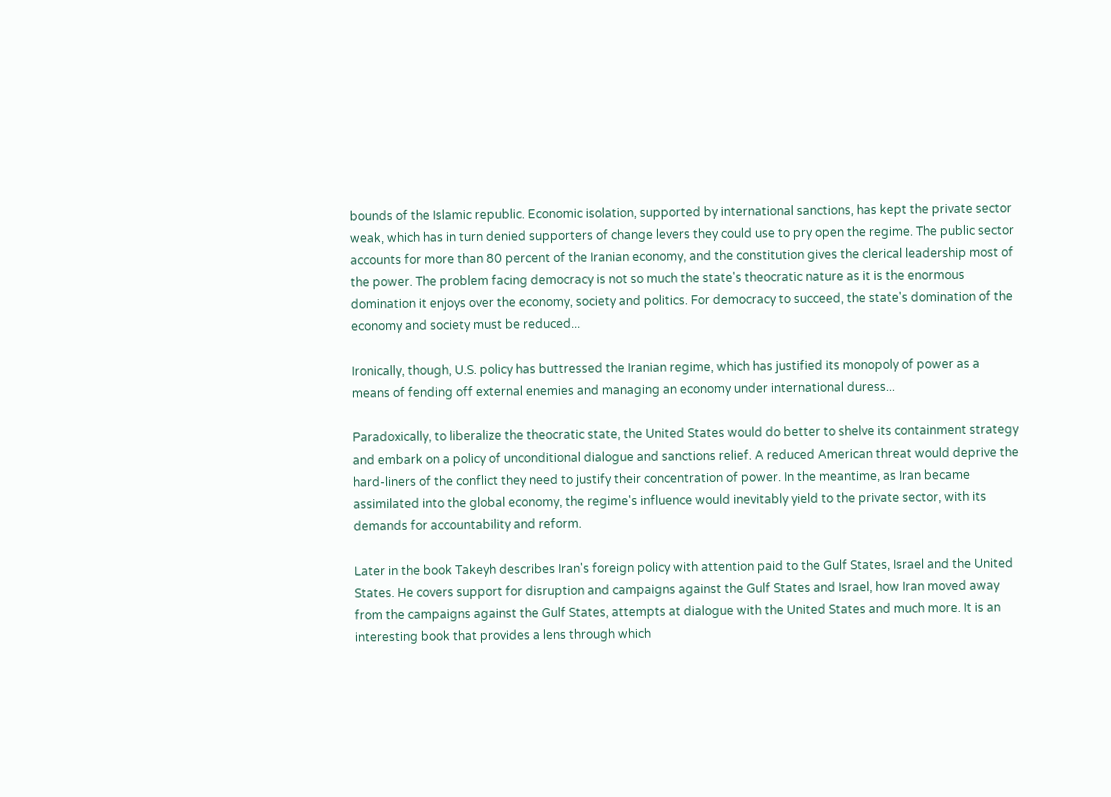bounds of the Islamic republic. Economic isolation, supported by international sanctions, has kept the private sector weak, which has in turn denied supporters of change levers they could use to pry open the regime. The public sector accounts for more than 80 percent of the Iranian economy, and the constitution gives the clerical leadership most of the power. The problem facing democracy is not so much the state's theocratic nature as it is the enormous domination it enjoys over the economy, society and politics. For democracy to succeed, the state's domination of the economy and society must be reduced...

Ironically, though, U.S. policy has buttressed the Iranian regime, which has justified its monopoly of power as a means of fending off external enemies and managing an economy under international duress...

Paradoxically, to liberalize the theocratic state, the United States would do better to shelve its containment strategy and embark on a policy of unconditional dialogue and sanctions relief. A reduced American threat would deprive the hard-liners of the conflict they need to justify their concentration of power. In the meantime, as Iran became assimilated into the global economy, the regime's influence would inevitably yield to the private sector, with its demands for accountability and reform.

Later in the book Takeyh describes Iran's foreign policy with attention paid to the Gulf States, Israel and the United States. He covers support for disruption and campaigns against the Gulf States and Israel, how Iran moved away from the campaigns against the Gulf States, attempts at dialogue with the United States and much more. It is an interesting book that provides a lens through which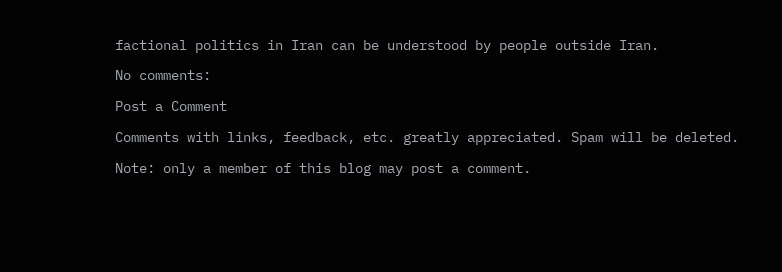factional politics in Iran can be understood by people outside Iran.

No comments:

Post a Comment

Comments with links, feedback, etc. greatly appreciated. Spam will be deleted.

Note: only a member of this blog may post a comment.